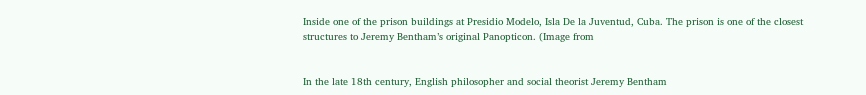Inside one of the prison buildings at Presidio Modelo, Isla De la Juventud, Cuba. The prison is one of the closest structures to Jeremy Bentham’s original Panopticon. (Image from


In the late 18th century, English philosopher and social theorist Jeremy Bentham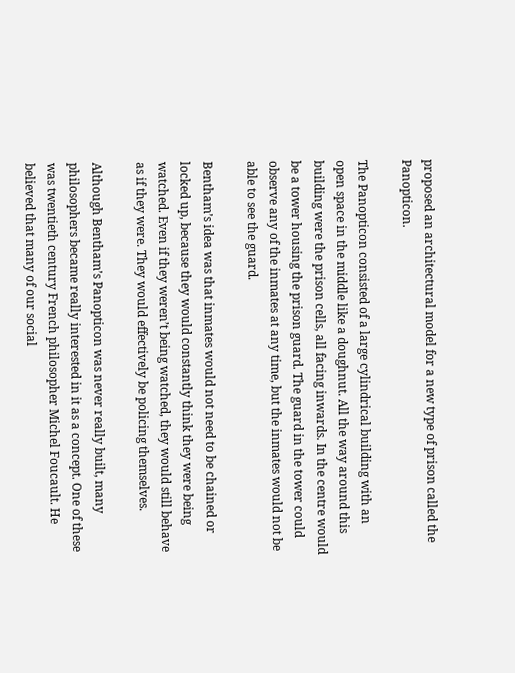proposed an architectural model for a new type of prison called the Panopticon.

The Panopticon consisted of a large cylindrical building with an open space in the middle like a doughnut. All the way around this building were the prison cells, all facing inwards. In the centre would be a tower housing the prison guard. The guard in the tower could observe any of the inmates at any time, but the inmates would not be able to see the guard.

Bentham’s idea was that inmates would not need to be chained or locked up, because they would constantly think they were being watched. Even if they weren’t being watched, they would still behave as if they were. They would effectively be policing themselves.

Although Bentham’s Panopticon was never really built, many philosophers became really interested in it as a concept. One of these was twentieth century French philosopher Michel Foucault. He believed that many of our social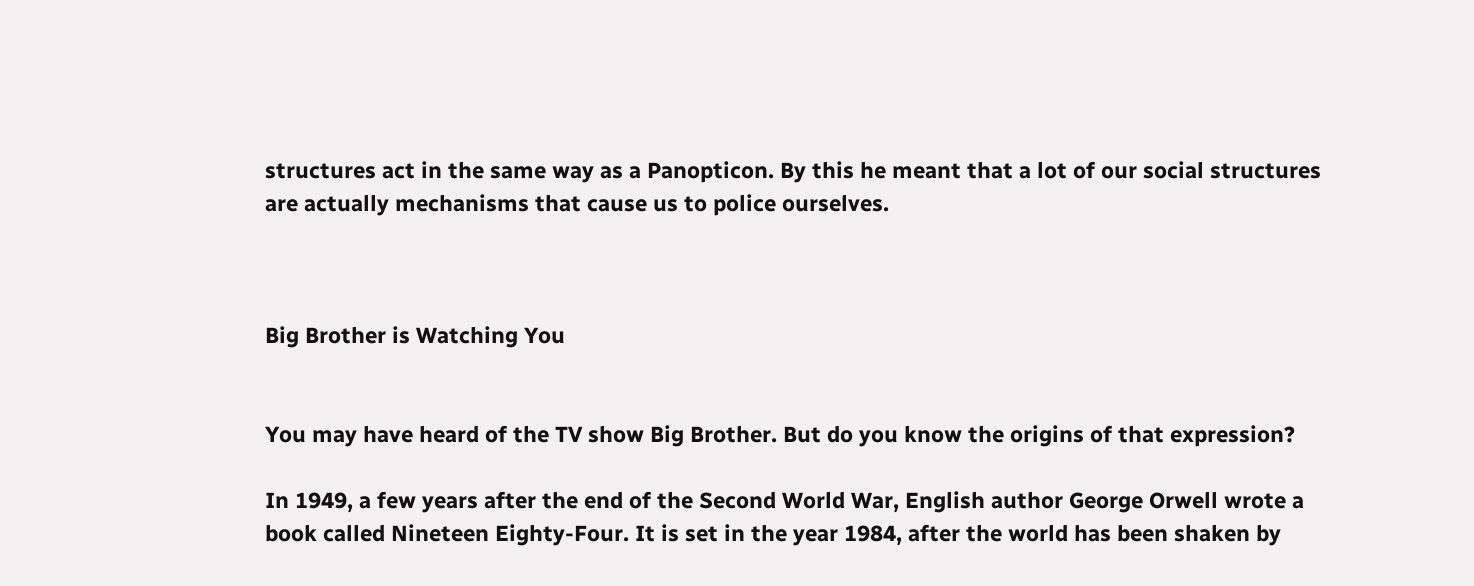structures act in the same way as a Panopticon. By this he meant that a lot of our social structures are actually mechanisms that cause us to police ourselves.



Big Brother is Watching You


You may have heard of the TV show Big Brother. But do you know the origins of that expression?

In 1949, a few years after the end of the Second World War, English author George Orwell wrote a book called Nineteen Eighty-Four. It is set in the year 1984, after the world has been shaken by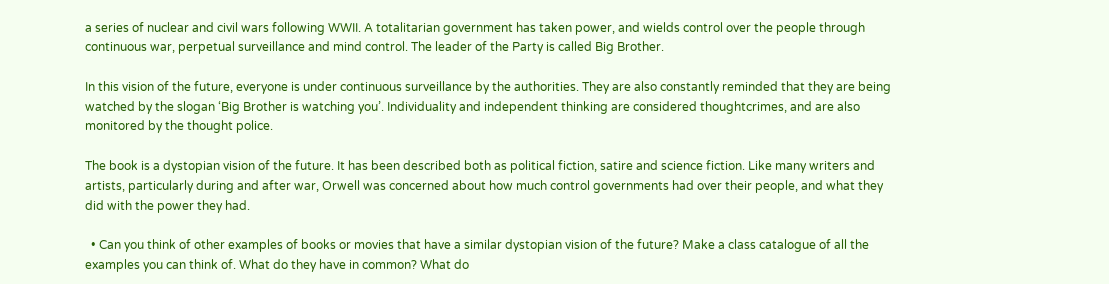a series of nuclear and civil wars following WWII. A totalitarian government has taken power, and wields control over the people through continuous war, perpetual surveillance and mind control. The leader of the Party is called Big Brother.

In this vision of the future, everyone is under continuous surveillance by the authorities. They are also constantly reminded that they are being watched by the slogan ‘Big Brother is watching you’. Individuality and independent thinking are considered thoughtcrimes, and are also monitored by the thought police.

The book is a dystopian vision of the future. It has been described both as political fiction, satire and science fiction. Like many writers and artists, particularly during and after war, Orwell was concerned about how much control governments had over their people, and what they did with the power they had.

  • Can you think of other examples of books or movies that have a similar dystopian vision of the future? Make a class catalogue of all the examples you can think of. What do they have in common? What do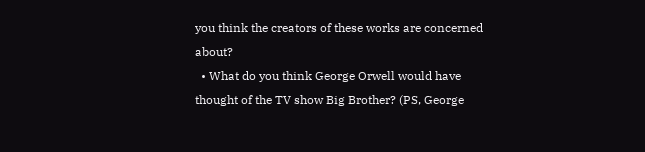you think the creators of these works are concerned about?
  • What do you think George Orwell would have thought of the TV show Big Brother? (PS, George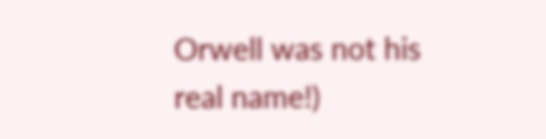Orwell was not his real name!)